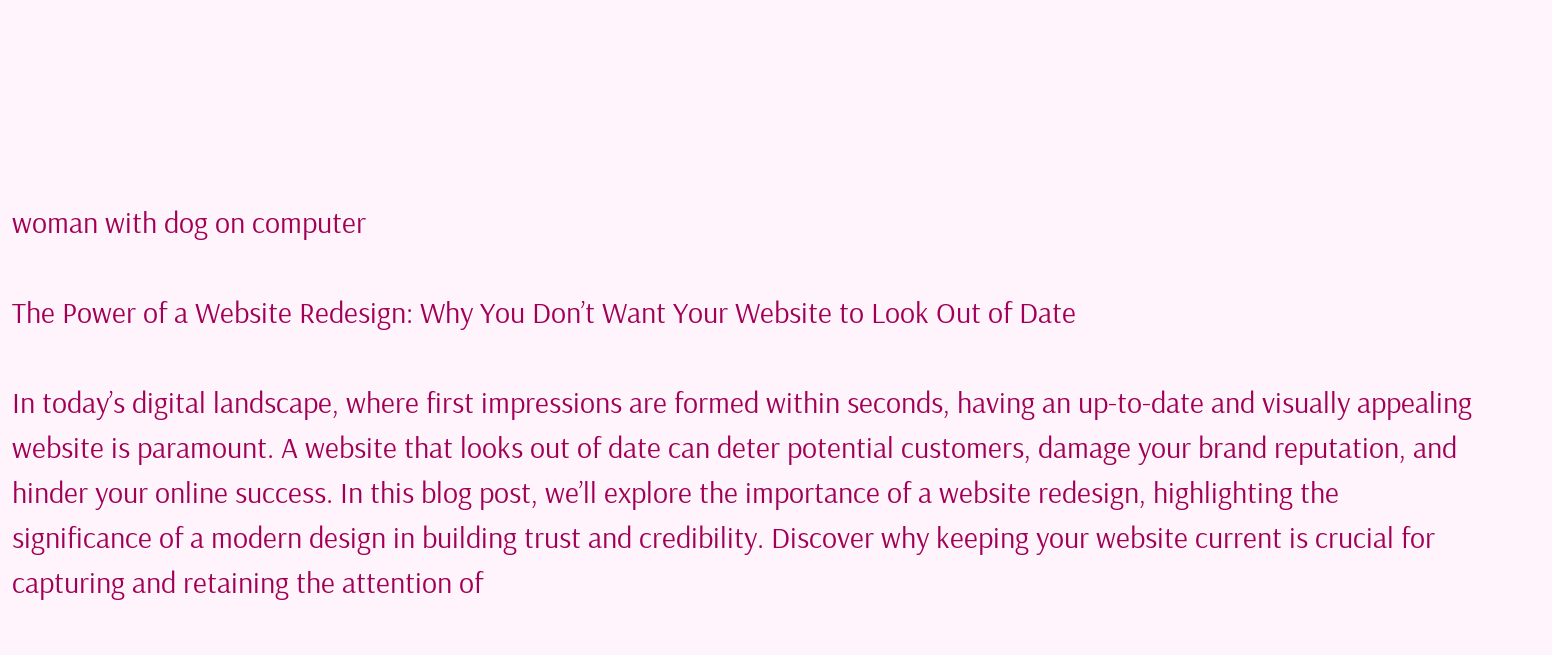woman with dog on computer

The Power of a Website Redesign: Why You Don’t Want Your Website to Look Out of Date

In today’s digital landscape, where first impressions are formed within seconds, having an up-to-date and visually appealing website is paramount. A website that looks out of date can deter potential customers, damage your brand reputation, and hinder your online success. In this blog post, we’ll explore the importance of a website redesign, highlighting the significance of a modern design in building trust and credibility. Discover why keeping your website current is crucial for capturing and retaining the attention of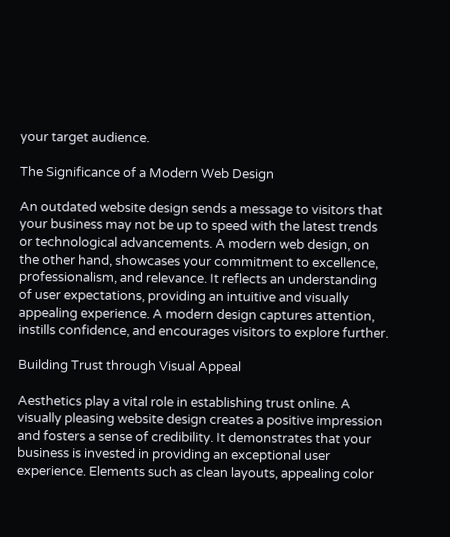your target audience.

The Significance of a Modern Web Design

An outdated website design sends a message to visitors that your business may not be up to speed with the latest trends or technological advancements. A modern web design, on the other hand, showcases your commitment to excellence, professionalism, and relevance. It reflects an understanding of user expectations, providing an intuitive and visually appealing experience. A modern design captures attention, instills confidence, and encourages visitors to explore further.

Building Trust through Visual Appeal

Aesthetics play a vital role in establishing trust online. A visually pleasing website design creates a positive impression and fosters a sense of credibility. It demonstrates that your business is invested in providing an exceptional user experience. Elements such as clean layouts, appealing color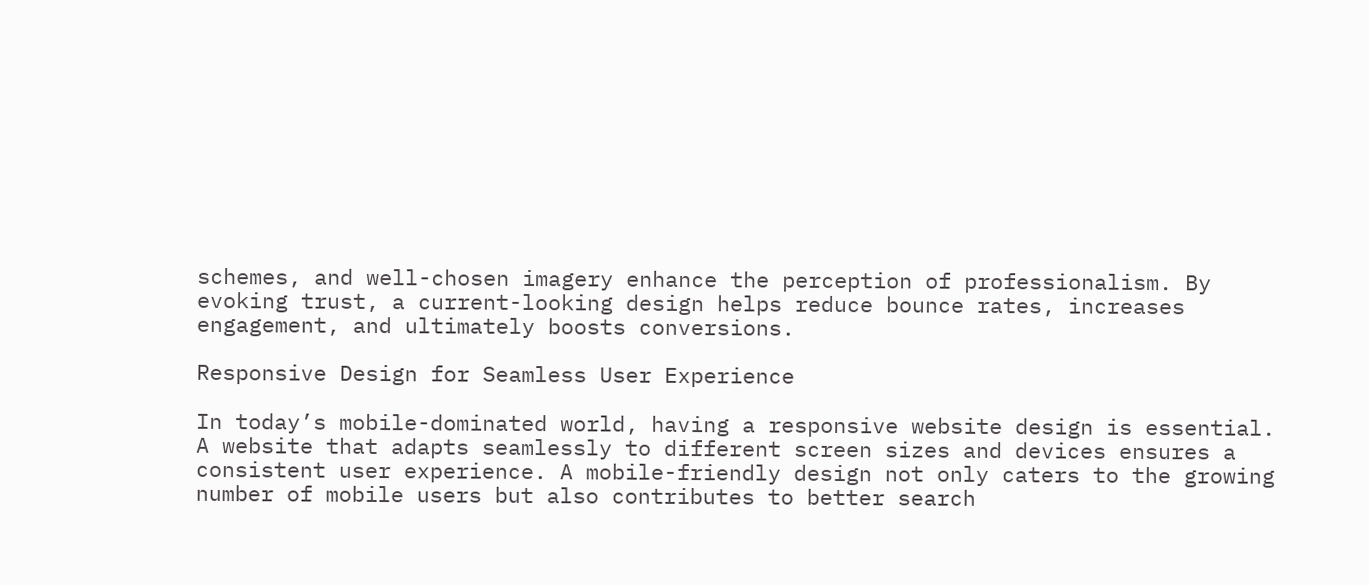schemes, and well-chosen imagery enhance the perception of professionalism. By evoking trust, a current-looking design helps reduce bounce rates, increases engagement, and ultimately boosts conversions.

Responsive Design for Seamless User Experience

In today’s mobile-dominated world, having a responsive website design is essential. A website that adapts seamlessly to different screen sizes and devices ensures a consistent user experience. A mobile-friendly design not only caters to the growing number of mobile users but also contributes to better search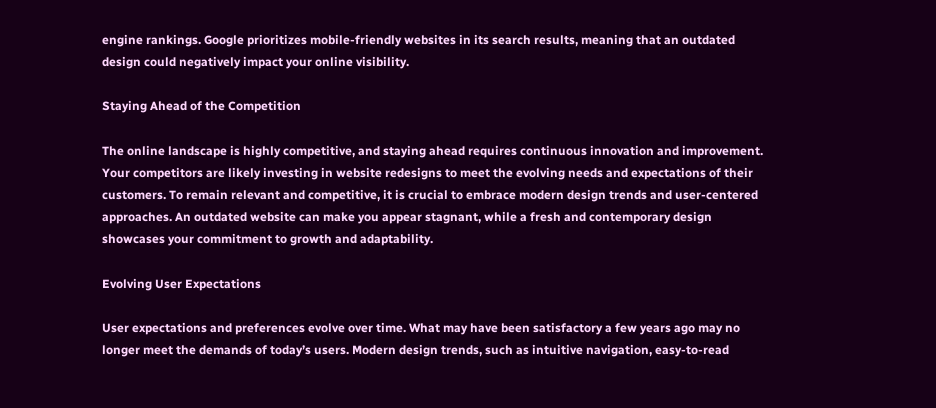engine rankings. Google prioritizes mobile-friendly websites in its search results, meaning that an outdated design could negatively impact your online visibility.

Staying Ahead of the Competition

The online landscape is highly competitive, and staying ahead requires continuous innovation and improvement. Your competitors are likely investing in website redesigns to meet the evolving needs and expectations of their customers. To remain relevant and competitive, it is crucial to embrace modern design trends and user-centered approaches. An outdated website can make you appear stagnant, while a fresh and contemporary design showcases your commitment to growth and adaptability.

Evolving User Expectations

User expectations and preferences evolve over time. What may have been satisfactory a few years ago may no longer meet the demands of today’s users. Modern design trends, such as intuitive navigation, easy-to-read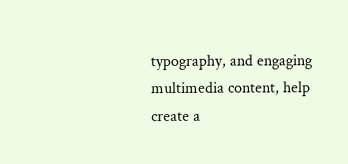typography, and engaging multimedia content, help create a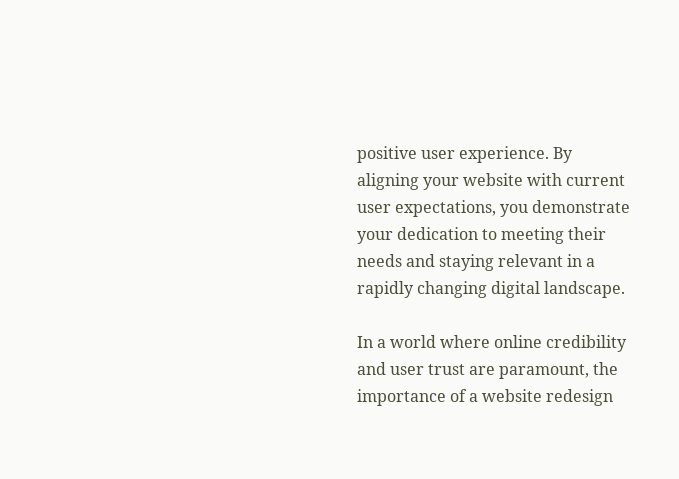positive user experience. By aligning your website with current user expectations, you demonstrate your dedication to meeting their needs and staying relevant in a rapidly changing digital landscape.

In a world where online credibility and user trust are paramount, the importance of a website redesign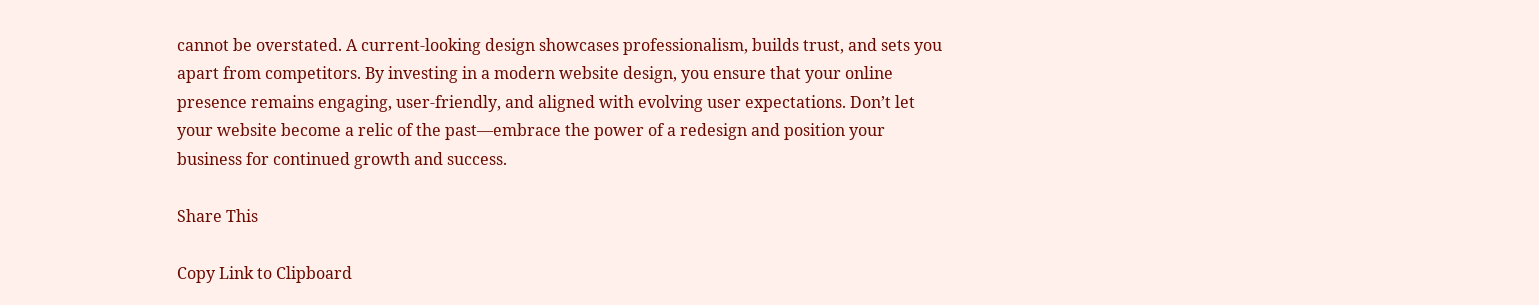cannot be overstated. A current-looking design showcases professionalism, builds trust, and sets you apart from competitors. By investing in a modern website design, you ensure that your online presence remains engaging, user-friendly, and aligned with evolving user expectations. Don’t let your website become a relic of the past—embrace the power of a redesign and position your business for continued growth and success.

Share This

Copy Link to Clipboard